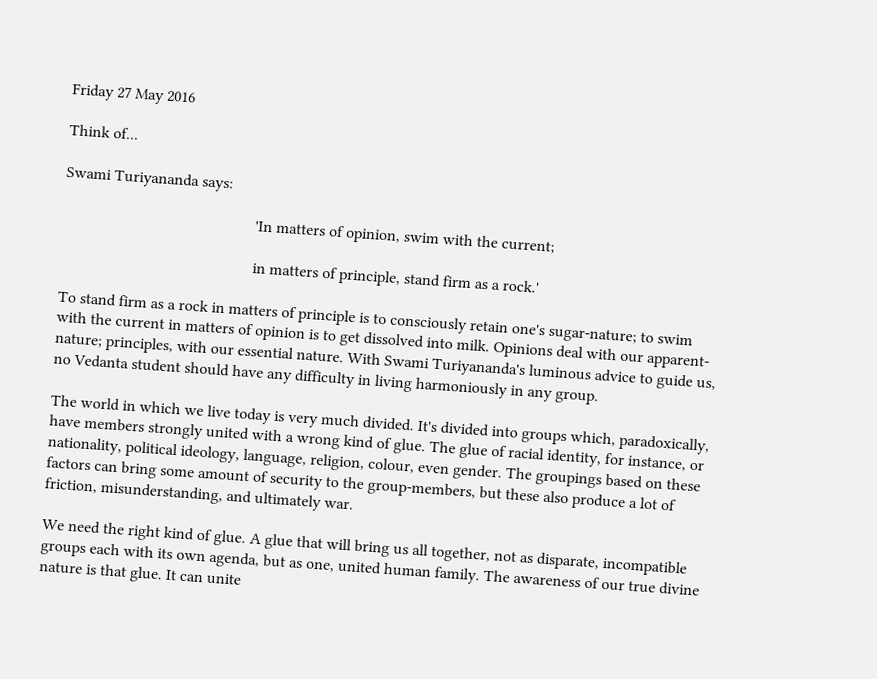Friday 27 May 2016

Think of...

Swami Turiyananda says:

                                                'In matters of opinion, swim with the current;

                                                in matters of principle, stand firm as a rock.'

To stand firm as a rock in matters of principle is to consciously retain one's sugar-nature; to swim with the current in matters of opinion is to get dissolved into milk. Opinions deal with our apparent-nature; principles, with our essential nature. With Swami Turiyananda's luminous advice to guide us, no Vedanta student should have any difficulty in living harmoniously in any group.

The world in which we live today is very much divided. It's divided into groups which, paradoxically, have members strongly united with a wrong kind of glue. The glue of racial identity, for instance, or nationality, political ideology, language, religion, colour, even gender. The groupings based on these factors can bring some amount of security to the group-members, but these also produce a lot of friction, misunderstanding, and ultimately war.

We need the right kind of glue. A glue that will bring us all together, not as disparate, incompatible groups each with its own agenda, but as one, united human family. The awareness of our true divine nature is that glue. It can unite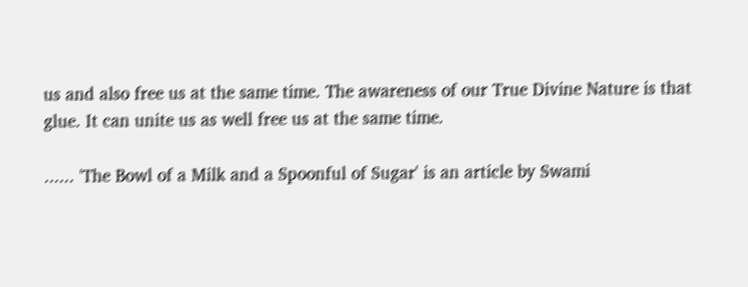us and also free us at the same time. The awareness of our True Divine Nature is that glue. It can unite us as well free us at the same time.

...... 'The Bowl of a Milk and a Spoonful of Sugar' is an article by Swami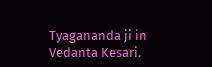Tyagananda ji in Vedanta Kesari.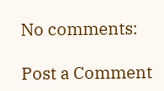No comments:

Post a Comment